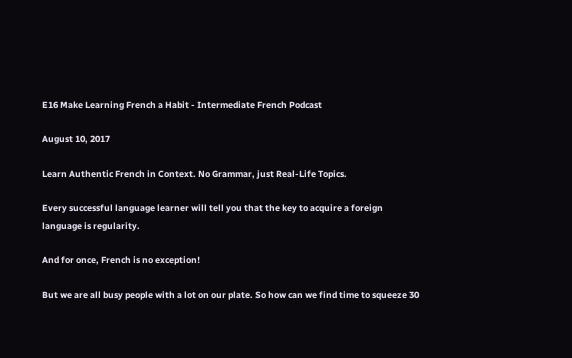E16 Make Learning French a Habit - Intermediate French Podcast

August 10, 2017

Learn Authentic French in Context. No Grammar, just Real-Life Topics.

Every successful language learner will tell you that the key to acquire a foreign language is regularity.

And for once, French is no exception!

But we are all busy people with a lot on our plate. So how can we find time to squeeze 30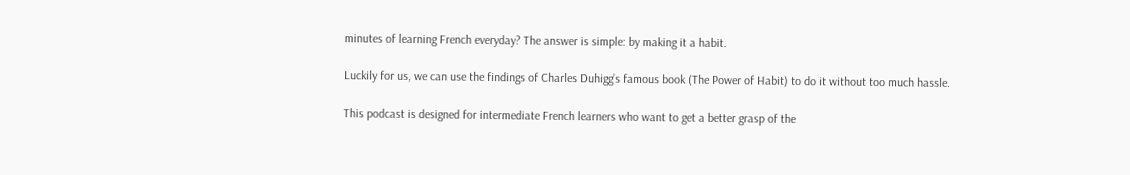minutes of learning French everyday? The answer is simple: by making it a habit.

Luckily for us, we can use the findings of Charles Duhigg’s famous book (The Power of Habit) to do it without too much hassle.

This podcast is designed for intermediate French learners who want to get a better grasp of the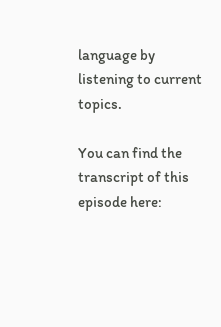language by listening to current topics.

You can find the transcript of this episode here: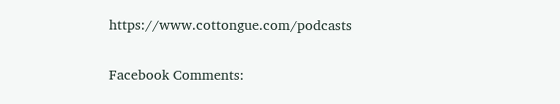https://www.cottongue.com/podcasts


Facebook Comments: